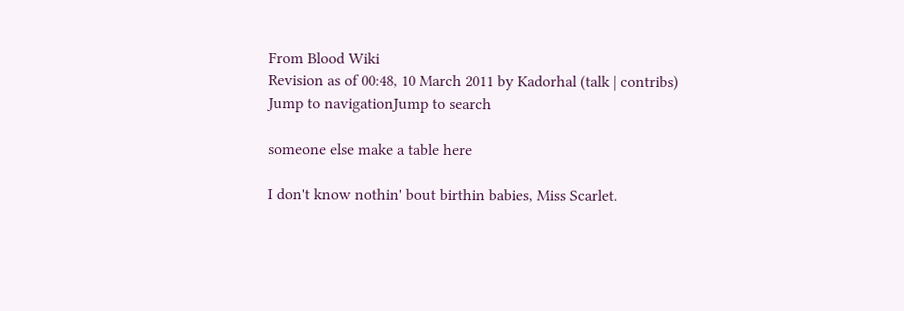From Blood Wiki
Revision as of 00:48, 10 March 2011 by Kadorhal (talk | contribs)
Jump to navigationJump to search

someone else make a table here

I don't know nothin' bout birthin babies, Miss Scarlet.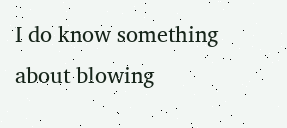I do know something about blowing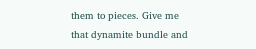them to pieces. Give me that dynamite bundle and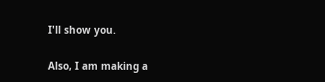I'll show you.

Also, I am making a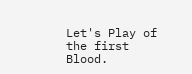Let's Play of the first Blood.